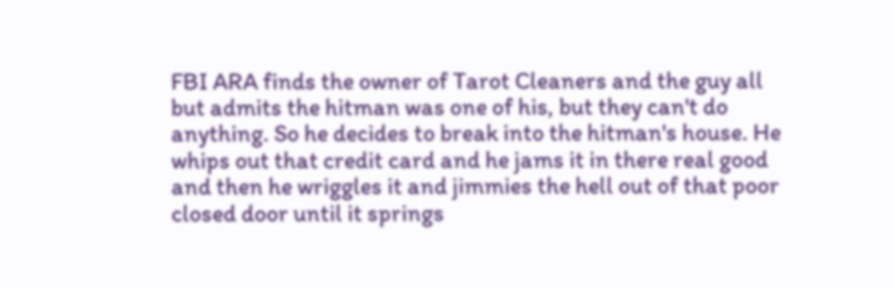FBI ARA finds the owner of Tarot Cleaners and the guy all but admits the hitman was one of his, but they can't do anything. So he decides to break into the hitman's house. He whips out that credit card and he jams it in there real good and then he wriggles it and jimmies the hell out of that poor closed door until it springs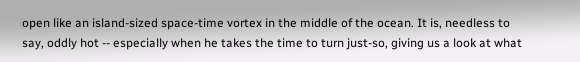open like an island-sized space-time vortex in the middle of the ocean. It is, needless to say, oddly hot -- especially when he takes the time to turn just-so, giving us a look at what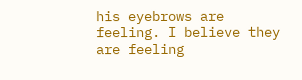his eyebrows are feeling. I believe they are feeling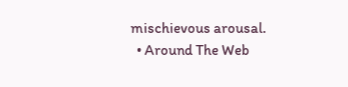mischievous arousal.
  • Around The Web